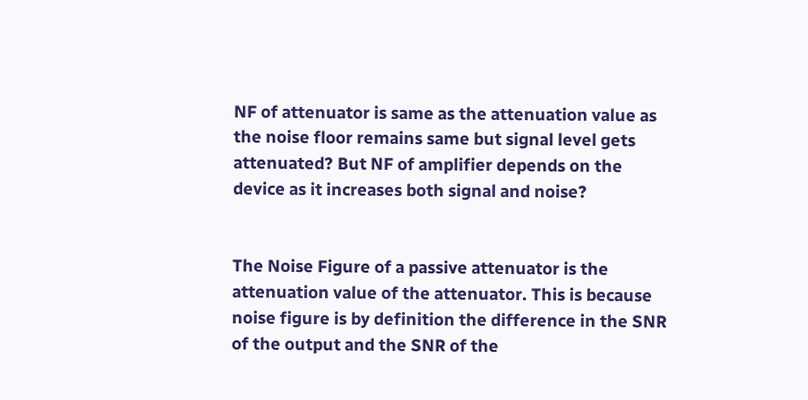NF of attenuator is same as the attenuation value as the noise floor remains same but signal level gets attenuated? But NF of amplifier depends on the device as it increases both signal and noise?


The Noise Figure of a passive attenuator is the attenuation value of the attenuator. This is because noise figure is by definition the difference in the SNR of the output and the SNR of the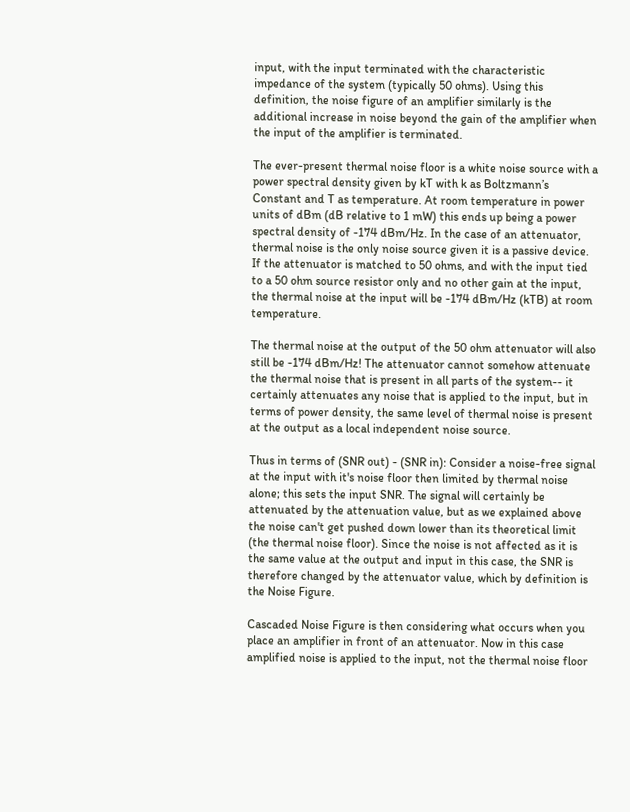input, with the input terminated with the characteristic impedance of the system (typically 50 ohms). Using this definition, the noise figure of an amplifier similarly is the additional increase in noise beyond the gain of the amplifier when the input of the amplifier is terminated.

The ever-present thermal noise floor is a white noise source with a power spectral density given by kT with k as Boltzmann’s Constant and T as temperature. At room temperature in power units of dBm (dB relative to 1 mW) this ends up being a power spectral density of -174 dBm/Hz. In the case of an attenuator, thermal noise is the only noise source given it is a passive device. If the attenuator is matched to 50 ohms, and with the input tied to a 50 ohm source resistor only and no other gain at the input, the thermal noise at the input will be -174 dBm/Hz (kTB) at room temperature.

The thermal noise at the output of the 50 ohm attenuator will also still be -174 dBm/Hz! The attenuator cannot somehow attenuate the thermal noise that is present in all parts of the system-- it certainly attenuates any noise that is applied to the input, but in terms of power density, the same level of thermal noise is present at the output as a local independent noise source.

Thus in terms of (SNR out) - (SNR in): Consider a noise-free signal at the input with it's noise floor then limited by thermal noise alone; this sets the input SNR. The signal will certainly be attenuated by the attenuation value, but as we explained above the noise can't get pushed down lower than its theoretical limit (the thermal noise floor). Since the noise is not affected as it is the same value at the output and input in this case, the SNR is therefore changed by the attenuator value, which by definition is the Noise Figure.

Cascaded Noise Figure is then considering what occurs when you place an amplifier in front of an attenuator. Now in this case amplified noise is applied to the input, not the thermal noise floor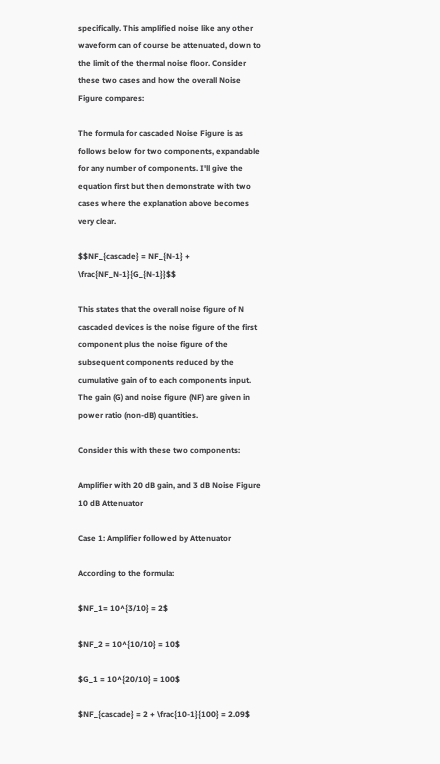specifically. This amplified noise like any other waveform can of course be attenuated, down to the limit of the thermal noise floor. Consider these two cases and how the overall Noise Figure compares:

The formula for cascaded Noise Figure is as follows below for two components, expandable for any number of components. I'll give the equation first but then demonstrate with two cases where the explanation above becomes very clear.

$$NF_{cascade} = NF_{N-1} + \frac{NF_N-1}{G_{N-1}}$$

This states that the overall noise figure of N cascaded devices is the noise figure of the first component plus the noise figure of the subsequent components reduced by the cumulative gain of to each components input. The gain (G) and noise figure (NF) are given in power ratio (non-dB) quantities.

Consider this with these two components:

Amplifier with 20 dB gain, and 3 dB Noise Figure 10 dB Attenuator

Case 1: Amplifier followed by Attenuator

According to the formula:

$NF_1= 10^{3/10} = 2$

$NF_2 = 10^{10/10} = 10$

$G_1 = 10^{20/10} = 100$

$NF_{cascade} = 2 + \frac{10-1}{100} = 2.09$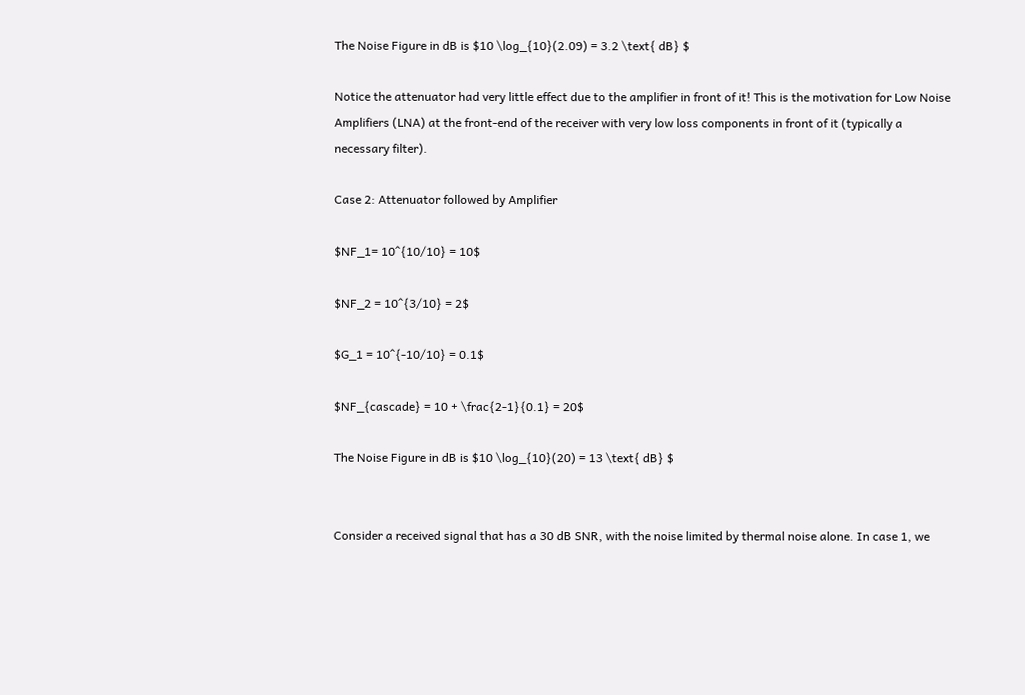The Noise Figure in dB is $10 \log_{10}(2.09) = 3.2 \text{ dB} $

Notice the attenuator had very little effect due to the amplifier in front of it! This is the motivation for Low Noise Amplifiers (LNA) at the front-end of the receiver with very low loss components in front of it (typically a necessary filter).

Case 2: Attenuator followed by Amplifier

$NF_1= 10^{10/10} = 10$

$NF_2 = 10^{3/10} = 2$

$G_1 = 10^{-10/10} = 0.1$

$NF_{cascade} = 10 + \frac{2-1}{0.1} = 20$

The Noise Figure in dB is $10 \log_{10}(20) = 13 \text{ dB} $


Consider a received signal that has a 30 dB SNR, with the noise limited by thermal noise alone. In case 1, we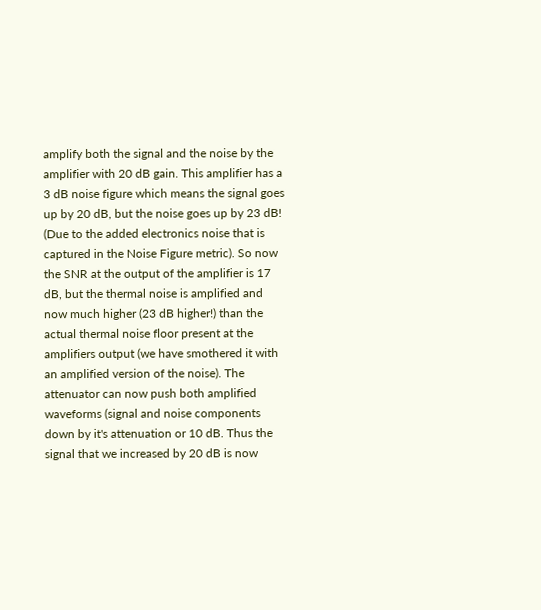amplify both the signal and the noise by the amplifier with 20 dB gain. This amplifier has a 3 dB noise figure which means the signal goes up by 20 dB, but the noise goes up by 23 dB! (Due to the added electronics noise that is captured in the Noise Figure metric). So now the SNR at the output of the amplifier is 17 dB, but the thermal noise is amplified and now much higher (23 dB higher!) than the actual thermal noise floor present at the amplifiers output (we have smothered it with an amplified version of the noise). The attenuator can now push both amplified waveforms (signal and noise components down by it's attenuation or 10 dB. Thus the signal that we increased by 20 dB is now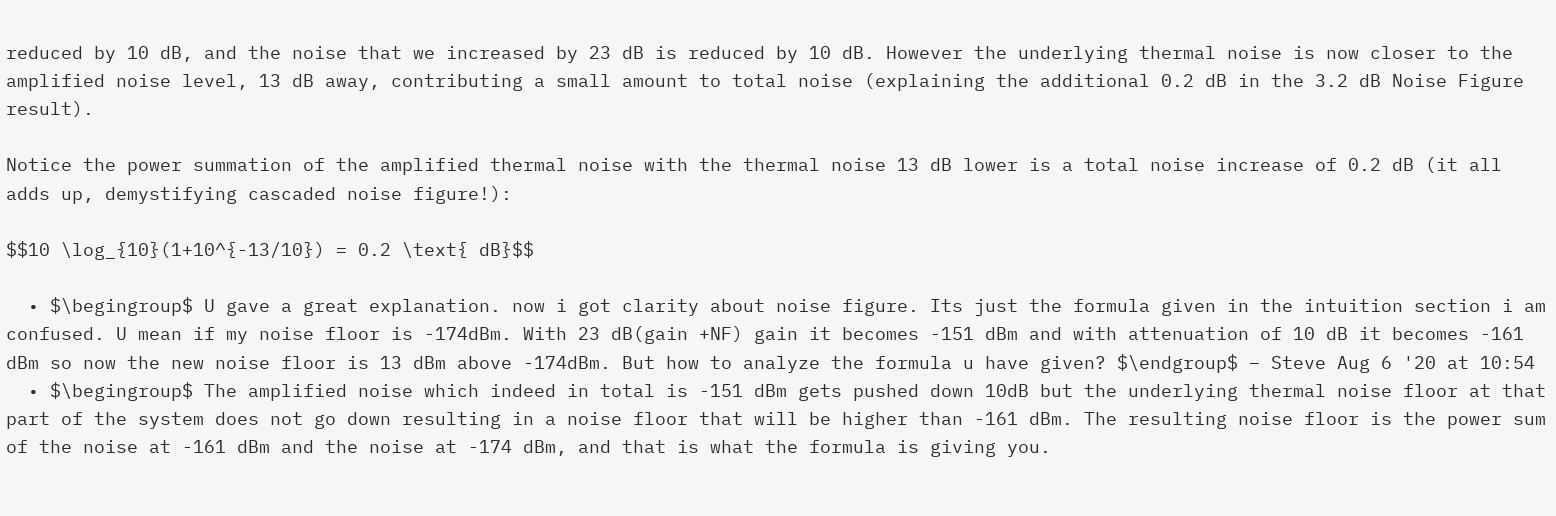reduced by 10 dB, and the noise that we increased by 23 dB is reduced by 10 dB. However the underlying thermal noise is now closer to the amplified noise level, 13 dB away, contributing a small amount to total noise (explaining the additional 0.2 dB in the 3.2 dB Noise Figure result).

Notice the power summation of the amplified thermal noise with the thermal noise 13 dB lower is a total noise increase of 0.2 dB (it all adds up, demystifying cascaded noise figure!):

$$10 \log_{10}(1+10^{-13/10}) = 0.2 \text{ dB}$$

  • $\begingroup$ U gave a great explanation. now i got clarity about noise figure. Its just the formula given in the intuition section i am confused. U mean if my noise floor is -174dBm. With 23 dB(gain +NF) gain it becomes -151 dBm and with attenuation of 10 dB it becomes -161 dBm so now the new noise floor is 13 dBm above -174dBm. But how to analyze the formula u have given? $\endgroup$ – Steve Aug 6 '20 at 10:54
  • $\begingroup$ The amplified noise which indeed in total is -151 dBm gets pushed down 10dB but the underlying thermal noise floor at that part of the system does not go down resulting in a noise floor that will be higher than -161 dBm. The resulting noise floor is the power sum of the noise at -161 dBm and the noise at -174 dBm, and that is what the formula is giving you.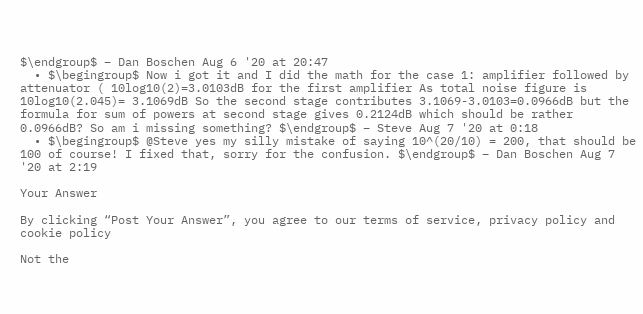$\endgroup$ – Dan Boschen Aug 6 '20 at 20:47
  • $\begingroup$ Now i got it and I did the math for the case 1: amplifier followed by attenuator ( 10log10(2)=3.0103dB for the first amplifier As total noise figure is 10log10(2.045)= 3.1069dB So the second stage contributes 3.1069-3.0103=0.0966dB but the formula for sum of powers at second stage gives 0.2124dB which should be rather 0.0966dB? So am i missing something? $\endgroup$ – Steve Aug 7 '20 at 0:18
  • $\begingroup$ @Steve yes my silly mistake of saying 10^(20/10) = 200, that should be 100 of course! I fixed that, sorry for the confusion. $\endgroup$ – Dan Boschen Aug 7 '20 at 2:19

Your Answer

By clicking “Post Your Answer”, you agree to our terms of service, privacy policy and cookie policy

Not the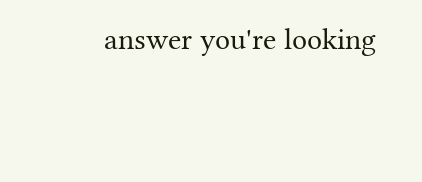answer you're looking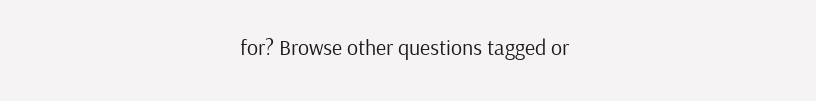for? Browse other questions tagged or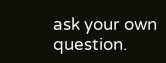ask your own question.